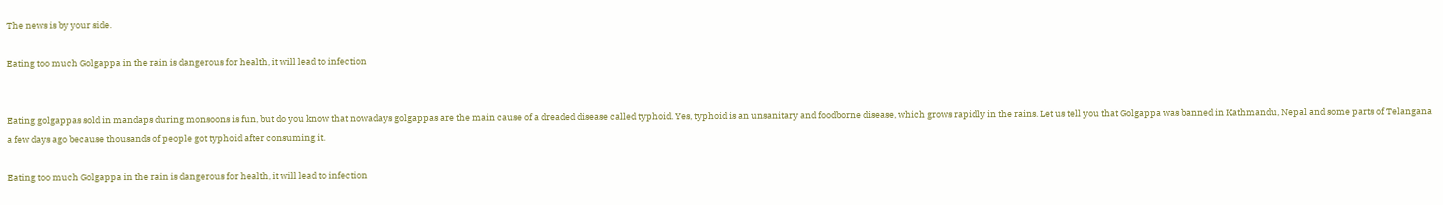The news is by your side.

Eating too much Golgappa in the rain is dangerous for health, it will lead to infection


Eating golgappas sold in mandaps during monsoons is fun, but do you know that nowadays golgappas are the main cause of a dreaded disease called typhoid. Yes, typhoid is an unsanitary and foodborne disease, which grows rapidly in the rains. Let us tell you that Golgappa was banned in Kathmandu, Nepal and some parts of Telangana a few days ago because thousands of people got typhoid after consuming it.

Eating too much Golgappa in the rain is dangerous for health, it will lead to infection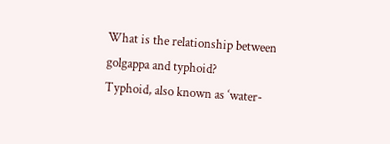What is the relationship between golgappa and typhoid?
Typhoid, also known as ‘water-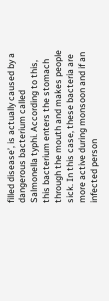filled disease’, is actually caused by a dangerous bacterium called Salmonella typhi. According to this, this bacterium enters the stomach through the mouth and makes people sick. In this case, these bacteria are more active during monsoon and if an infected person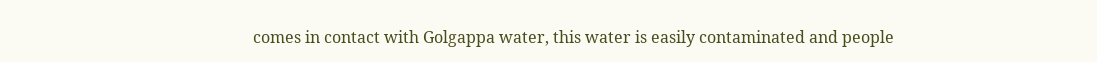comes in contact with Golgappa water, this water is easily contaminated and people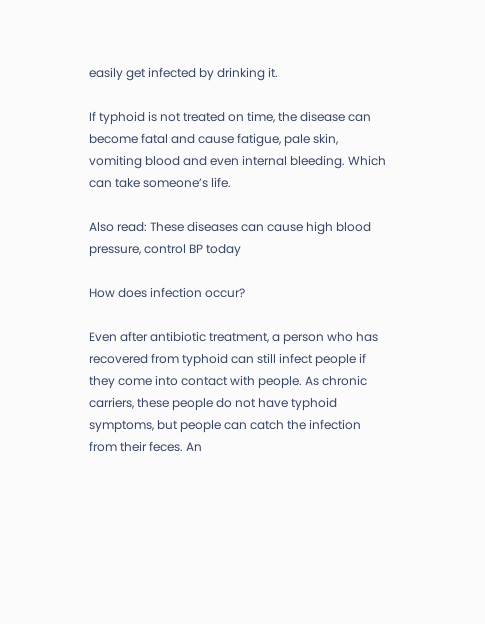easily get infected by drinking it.

If typhoid is not treated on time, the disease can become fatal and cause fatigue, pale skin, vomiting blood and even internal bleeding. Which can take someone’s life.

Also read: These diseases can cause high blood pressure, control BP today

How does infection occur?

Even after antibiotic treatment, a person who has recovered from typhoid can still infect people if they come into contact with people. As chronic carriers, these people do not have typhoid symptoms, but people can catch the infection from their feces. An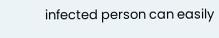infected person can easily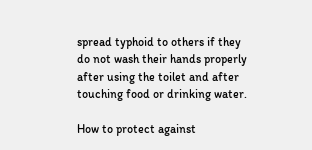spread typhoid to others if they do not wash their hands properly after using the toilet and after touching food or drinking water.

How to protect against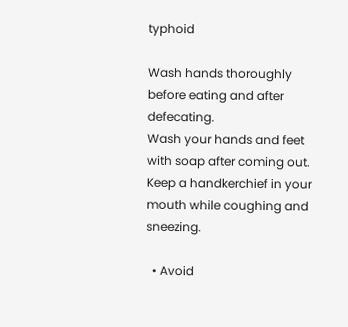typhoid

Wash hands thoroughly before eating and after defecating.
Wash your hands and feet with soap after coming out.
Keep a handkerchief in your mouth while coughing and sneezing.

  • Avoid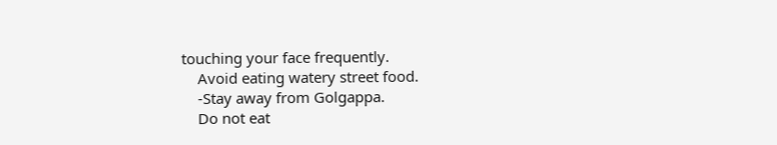touching your face frequently.
    Avoid eating watery street food.
    -Stay away from Golgappa.
    Do not eat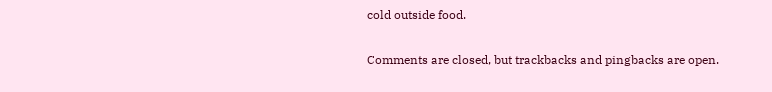cold outside food.

Comments are closed, but trackbacks and pingbacks are open.